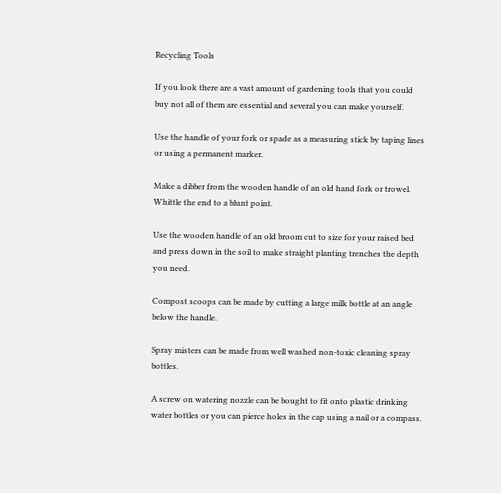Recycling Tools

If you look there are a vast amount of gardening tools that you could buy not all of them are essential and several you can make yourself.

Use the handle of your fork or spade as a measuring stick by taping lines or using a permanent marker.

Make a dibber from the wooden handle of an old hand fork or trowel. Whittle the end to a blunt point.

Use the wooden handle of an old broom cut to size for your raised bed and press down in the soil to make straight planting trenches the depth you need.

Compost scoops can be made by cutting a large milk bottle at an angle below the handle.

Spray misters can be made from well washed non-toxic cleaning spray bottles.

A screw on watering nozzle can be bought to fit onto plastic drinking water bottles or you can pierce holes in the cap using a nail or a compass.